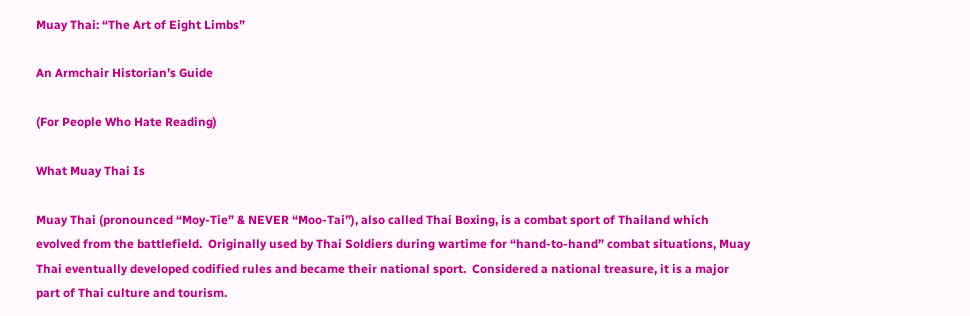Muay Thai: “The Art of Eight Limbs”

An Armchair Historian’s Guide

(For People Who Hate Reading)

What Muay Thai Is

Muay Thai (pronounced “Moy-Tie” & NEVER “Moo-Tai”), also called Thai Boxing, is a combat sport of Thailand which evolved from the battlefield.  Originally used by Thai Soldiers during wartime for “hand-to-hand” combat situations, Muay Thai eventually developed codified rules and became their national sport.  Considered a national treasure, it is a major part of Thai culture and tourism.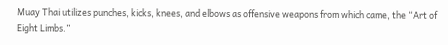Muay Thai utilizes punches, kicks, knees, and elbows as offensive weapons from which came, the “Art of Eight Limbs.”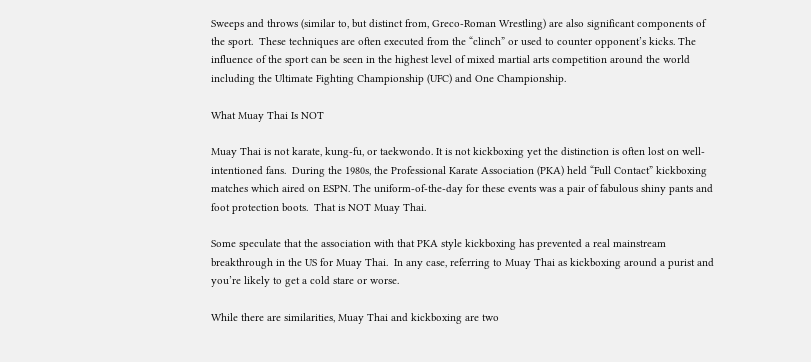Sweeps and throws (similar to, but distinct from, Greco-Roman Wrestling) are also significant components of the sport.  These techniques are often executed from the “clinch” or used to counter opponent’s kicks. The influence of the sport can be seen in the highest level of mixed martial arts competition around the world including the Ultimate Fighting Championship (UFC) and One Championship.

What Muay Thai Is NOT

Muay Thai is not karate, kung-fu, or taekwondo. It is not kickboxing yet the distinction is often lost on well-intentioned fans.  During the 1980s, the Professional Karate Association (PKA) held “Full Contact” kickboxing matches which aired on ESPN. The uniform-of-the-day for these events was a pair of fabulous shiny pants and foot protection boots.  That is NOT Muay Thai.

Some speculate that the association with that PKA style kickboxing has prevented a real mainstream breakthrough in the US for Muay Thai.  In any case, referring to Muay Thai as kickboxing around a purist and you’re likely to get a cold stare or worse.

While there are similarities, Muay Thai and kickboxing are two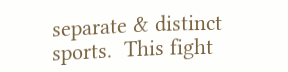separate & distinct sports.  This fight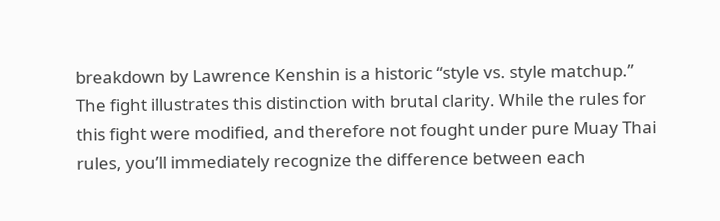breakdown by Lawrence Kenshin is a historic “style vs. style matchup.”  The fight illustrates this distinction with brutal clarity. While the rules for this fight were modified, and therefore not fought under pure Muay Thai rules, you’ll immediately recognize the difference between each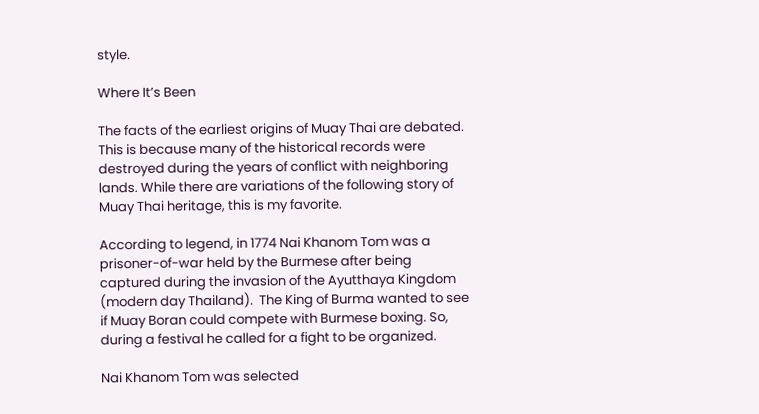style.

Where It’s Been

The facts of the earliest origins of Muay Thai are debated.  This is because many of the historical records were destroyed during the years of conflict with neighboring lands. While there are variations of the following story of Muay Thai heritage, this is my favorite.

According to legend, in 1774 Nai Khanom Tom was a prisoner-of-war held by the Burmese after being captured during the invasion of the Ayutthaya Kingdom (modern day Thailand).  The King of Burma wanted to see if Muay Boran could compete with Burmese boxing. So, during a festival he called for a fight to be organized.

Nai Khanom Tom was selected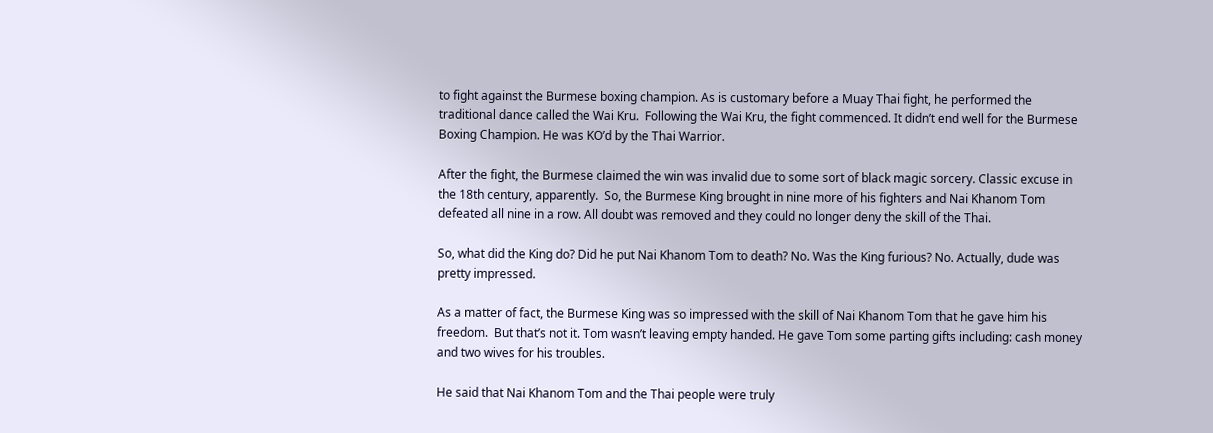to fight against the Burmese boxing champion. As is customary before a Muay Thai fight, he performed the traditional dance called the Wai Kru.  Following the Wai Kru, the fight commenced. It didn’t end well for the Burmese Boxing Champion. He was KO’d by the Thai Warrior.

After the fight, the Burmese claimed the win was invalid due to some sort of black magic sorcery. Classic excuse in the 18th century, apparently.  So, the Burmese King brought in nine more of his fighters and Nai Khanom Tom defeated all nine in a row. All doubt was removed and they could no longer deny the skill of the Thai.

So, what did the King do? Did he put Nai Khanom Tom to death? No. Was the King furious? No. Actually, dude was pretty impressed.

As a matter of fact, the Burmese King was so impressed with the skill of Nai Khanom Tom that he gave him his freedom.  But that’s not it. Tom wasn’t leaving empty handed. He gave Tom some parting gifts including: cash money and two wives for his troubles.

He said that Nai Khanom Tom and the Thai people were truly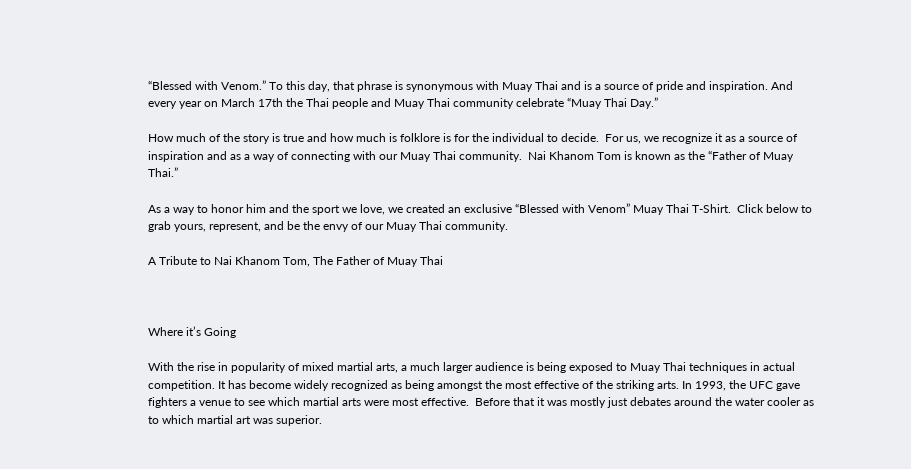“Blessed with Venom.” To this day, that phrase is synonymous with Muay Thai and is a source of pride and inspiration. And every year on March 17th the Thai people and Muay Thai community celebrate “Muay Thai Day.”

How much of the story is true and how much is folklore is for the individual to decide.  For us, we recognize it as a source of inspiration and as a way of connecting with our Muay Thai community.  Nai Khanom Tom is known as the “Father of Muay Thai.”

As a way to honor him and the sport we love, we created an exclusive “Blessed with Venom” Muay Thai T-Shirt.  Click below to grab yours, represent, and be the envy of our Muay Thai community.

A Tribute to Nai Khanom Tom, The Father of Muay Thai



Where it’s Going

With the rise in popularity of mixed martial arts, a much larger audience is being exposed to Muay Thai techniques in actual competition. It has become widely recognized as being amongst the most effective of the striking arts. In 1993, the UFC gave fighters a venue to see which martial arts were most effective.  Before that it was mostly just debates around the water cooler as to which martial art was superior.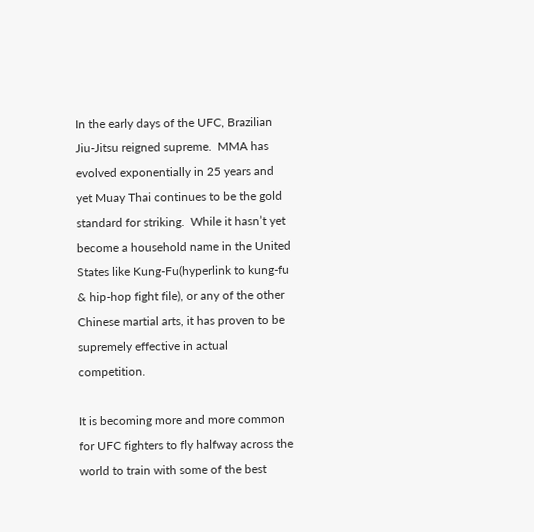In the early days of the UFC, Brazilian Jiu-Jitsu reigned supreme.  MMA has evolved exponentially in 25 years and yet Muay Thai continues to be the gold standard for striking.  While it hasn’t yet become a household name in the United States like Kung-Fu(hyperlink to kung-fu & hip-hop fight file), or any of the other Chinese martial arts, it has proven to be supremely effective in actual competition.

It is becoming more and more common for UFC fighters to fly halfway across the world to train with some of the best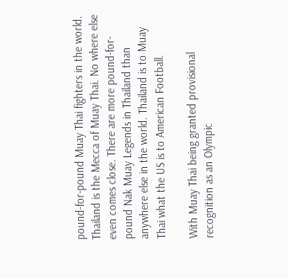pound-for-pound Muay Thai fighters in the world.  Thailand is the Mecca of Muay Thai. No where else even comes close. There are more pound-for-pound Nak Muay Legends in Thailand than anywhere else in the world. Thailand is to Muay Thai what the US is to American Football.

With Muay Thai being granted provisional recognition as an Olympic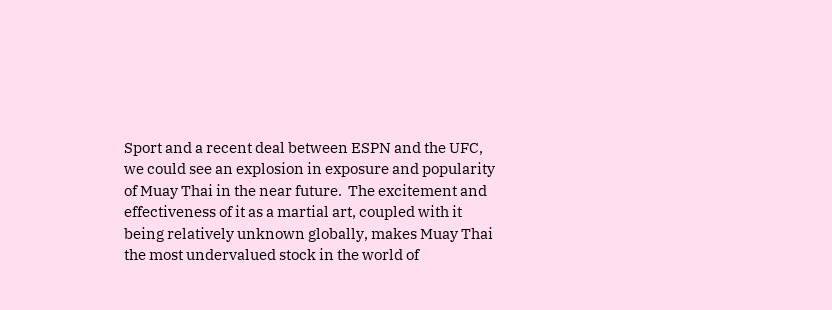Sport and a recent deal between ESPN and the UFC, we could see an explosion in exposure and popularity of Muay Thai in the near future.  The excitement and effectiveness of it as a martial art, coupled with it being relatively unknown globally, makes Muay Thai the most undervalued stock in the world of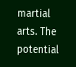martial arts. The potential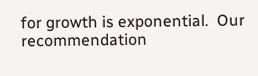for growth is exponential.  Our recommendation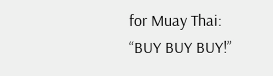for Muay Thai: “BUY BUY BUY!”